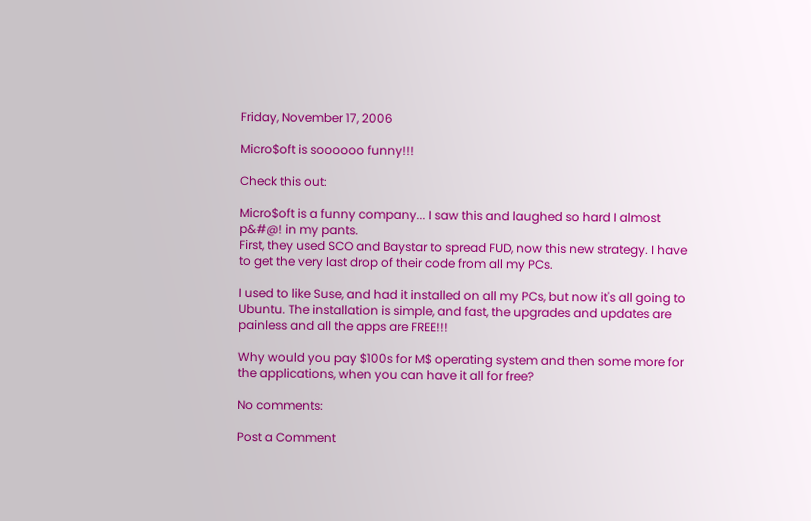Friday, November 17, 2006

Micro$oft is soooooo funny!!!

Check this out:

Micro$oft is a funny company... I saw this and laughed so hard I almost p&#@! in my pants.
First, they used SCO and Baystar to spread FUD, now this new strategy. I have to get the very last drop of their code from all my PCs.

I used to like Suse, and had it installed on all my PCs, but now it's all going to Ubuntu. The installation is simple, and fast, the upgrades and updates are painless and all the apps are FREE!!!

Why would you pay $100s for M$ operating system and then some more for the applications, when you can have it all for free?

No comments:

Post a Comment